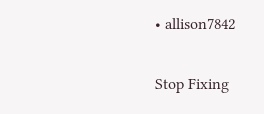• allison7842

Stop Fixing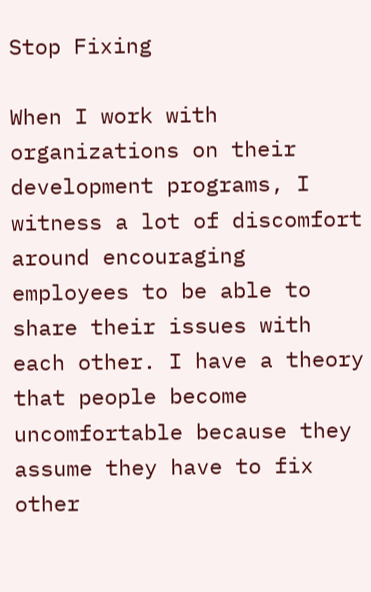Stop Fixing

When I work with organizations on their development programs, I witness a lot of discomfort around encouraging employees to be able to share their issues with each other. I have a theory that people become uncomfortable because they assume they have to fix other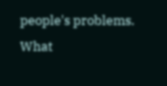people's problems. What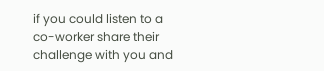if you could listen to a co-worker share their challenge with you and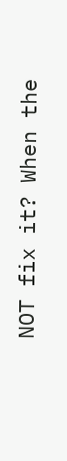NOT fix it? When the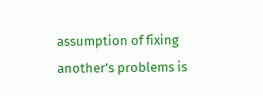assumption of fixing another's problems is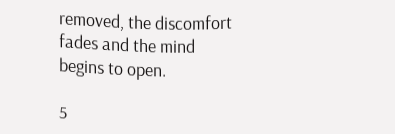removed, the discomfort fades and the mind begins to open.

5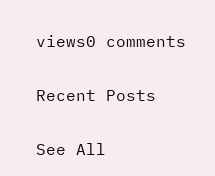views0 comments

Recent Posts

See All